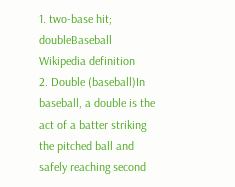1. two-base hit; doubleBaseball
Wikipedia definition
2. Double (baseball)In baseball, a double is the act of a batter striking the pitched ball and safely reaching second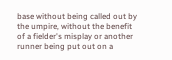base without being called out by the umpire, without the benefit of a fielder's misplay or another runner being put out on a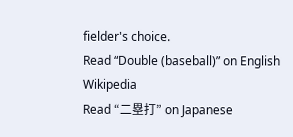fielder's choice.
Read “Double (baseball)” on English Wikipedia
Read “二塁打” on Japanese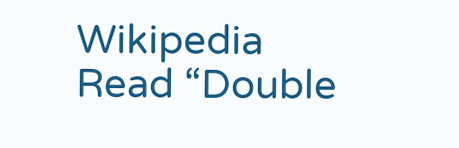Wikipedia
Read “Double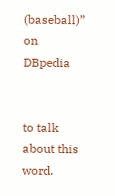(baseball)” on DBpedia


to talk about this word.